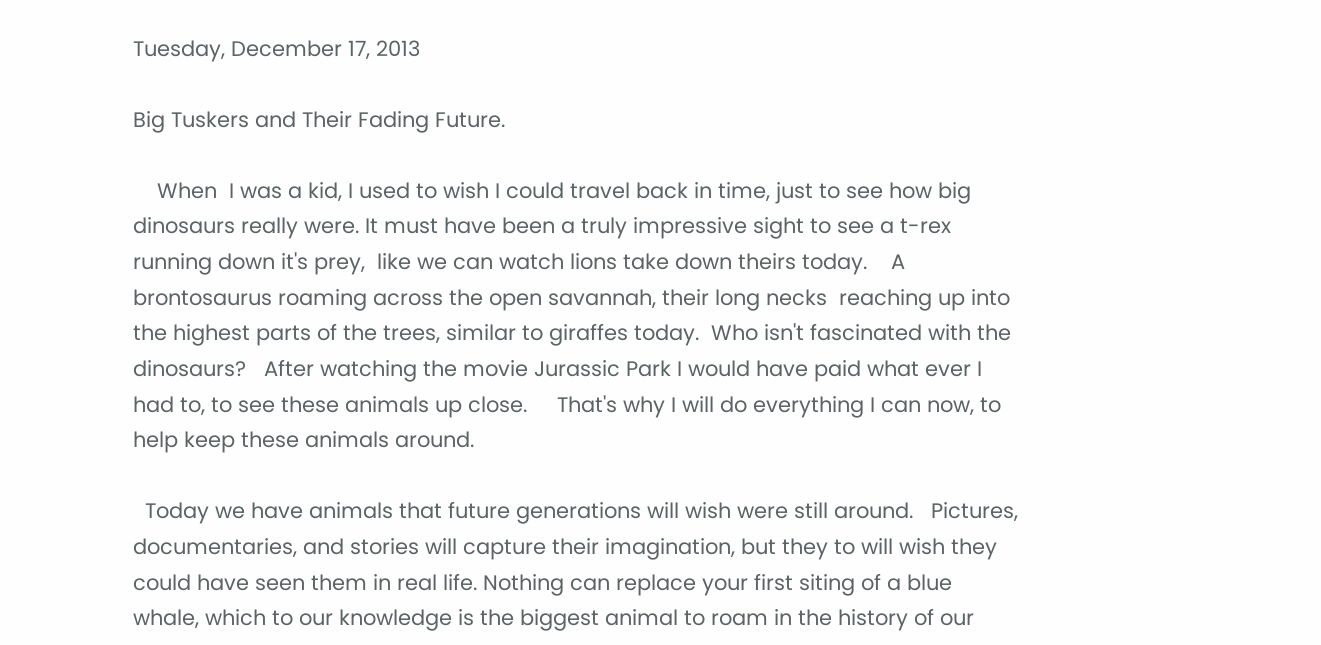Tuesday, December 17, 2013

Big Tuskers and Their Fading Future.

    When  I was a kid, I used to wish I could travel back in time, just to see how big dinosaurs really were. It must have been a truly impressive sight to see a t-rex running down it's prey,  like we can watch lions take down theirs today.    A brontosaurus roaming across the open savannah, their long necks  reaching up into the highest parts of the trees, similar to giraffes today.  Who isn't fascinated with the dinosaurs?   After watching the movie Jurassic Park I would have paid what ever I had to, to see these animals up close.     That's why I will do everything I can now, to help keep these animals around.

  Today we have animals that future generations will wish were still around.   Pictures, documentaries, and stories will capture their imagination, but they to will wish they could have seen them in real life. Nothing can replace your first siting of a blue whale, which to our knowledge is the biggest animal to roam in the history of our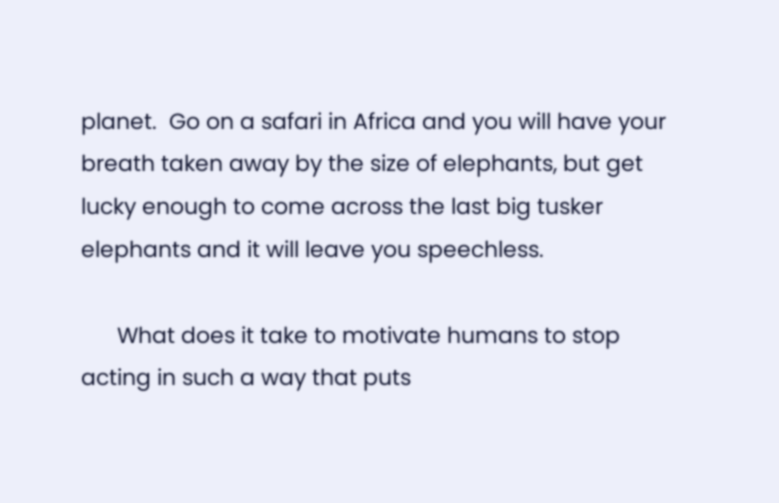planet.  Go on a safari in Africa and you will have your breath taken away by the size of elephants, but get lucky enough to come across the last big tusker elephants and it will leave you speechless.

      What does it take to motivate humans to stop acting in such a way that puts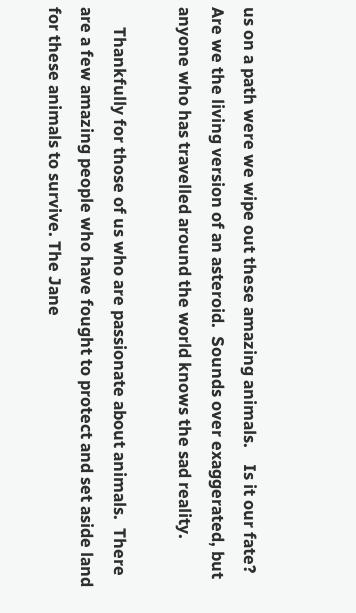us on a path were we wipe out these amazing animals.    Is it our fate?    Are we the living version of an asteroid.  Sounds over exaggerated, but anyone who has travelled around the world knows the sad reality.

     Thankfully for those of us who are passionate about animals.  There are a few amazing people who have fought to protect and set aside land for these animals to survive. The Jane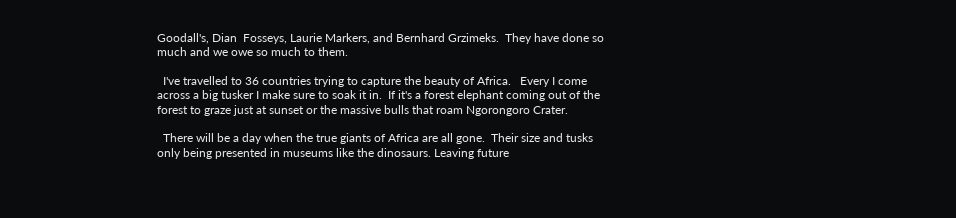Goodall's, Dian  Fosseys, Laurie Markers, and Bernhard Grzimeks.  They have done so much and we owe so much to them.

  I've travelled to 36 countries trying to capture the beauty of Africa.   Every I come across a big tusker I make sure to soak it in.  If it's a forest elephant coming out of the forest to graze just at sunset or the massive bulls that roam Ngorongoro Crater.

  There will be a day when the true giants of Africa are all gone.  Their size and tusks only being presented in museums like the dinosaurs. Leaving future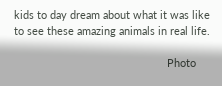kids to day dream about what it was like  to see these amazing animals in real life.

                                                   Photo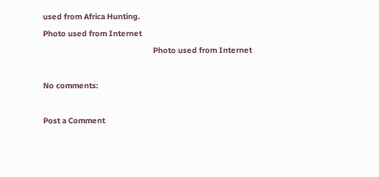used from Africa Hunting.
Photo used from Internet
                                                       Photo used from Internet

No comments:

Post a Comment